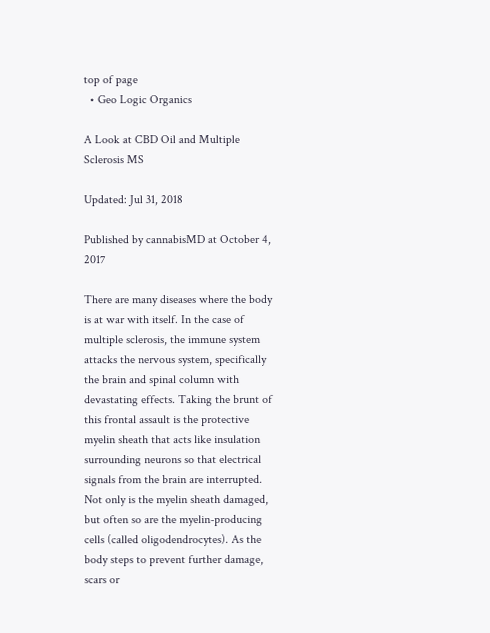top of page
  • Geo Logic Organics

A Look at CBD Oil and Multiple Sclerosis MS

Updated: Jul 31, 2018

Published by cannabisMD at October 4, 2017

There are many diseases where the body is at war with itself. In the case of multiple sclerosis, the immune system attacks the nervous system, specifically the brain and spinal column with devastating effects. Taking the brunt of this frontal assault is the protective myelin sheath that acts like insulation surrounding neurons so that electrical signals from the brain are interrupted. Not only is the myelin sheath damaged, but often so are the myelin-producing cells (called oligodendrocytes). As the body steps to prevent further damage, scars or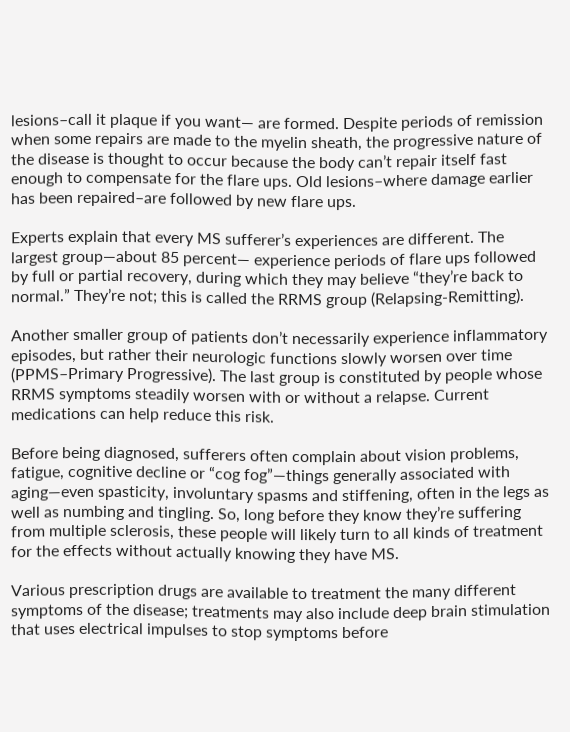lesions–call it plaque if you want— are formed. Despite periods of remission when some repairs are made to the myelin sheath, the progressive nature of the disease is thought to occur because the body can’t repair itself fast enough to compensate for the flare ups. Old lesions–where damage earlier has been repaired–are followed by new flare ups.

Experts explain that every MS sufferer’s experiences are different. The largest group—about 85 percent— experience periods of flare ups followed by full or partial recovery, during which they may believe “they’re back to normal.” They’re not; this is called the RRMS group (Relapsing-Remitting).

Another smaller group of patients don’t necessarily experience inflammatory episodes, but rather their neurologic functions slowly worsen over time (PPMS–Primary Progressive). The last group is constituted by people whose RRMS symptoms steadily worsen with or without a relapse. Current medications can help reduce this risk.

Before being diagnosed, sufferers often complain about vision problems, fatigue, cognitive decline or “cog fog”—things generally associated with aging—even spasticity, involuntary spasms and stiffening, often in the legs as well as numbing and tingling. So, long before they know they’re suffering from multiple sclerosis, these people will likely turn to all kinds of treatment for the effects without actually knowing they have MS.

Various prescription drugs are available to treatment the many different symptoms of the disease; treatments may also include deep brain stimulation that uses electrical impulses to stop symptoms before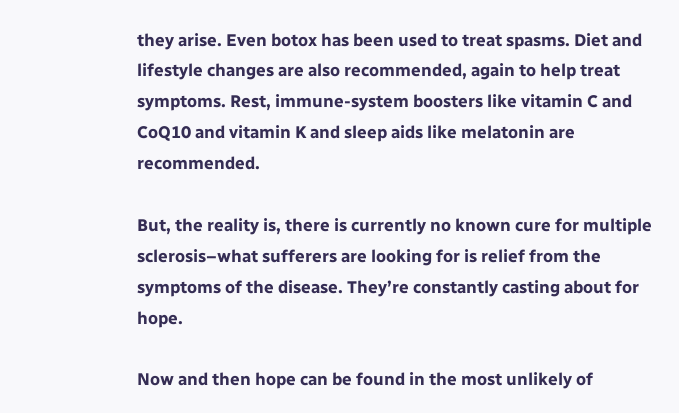they arise. Even botox has been used to treat spasms. Diet and lifestyle changes are also recommended, again to help treat symptoms. Rest, immune-system boosters like vitamin C and CoQ10 and vitamin K and sleep aids like melatonin are recommended.

But, the reality is, there is currently no known cure for multiple sclerosis–what sufferers are looking for is relief from the symptoms of the disease. They’re constantly casting about for hope.

Now and then hope can be found in the most unlikely of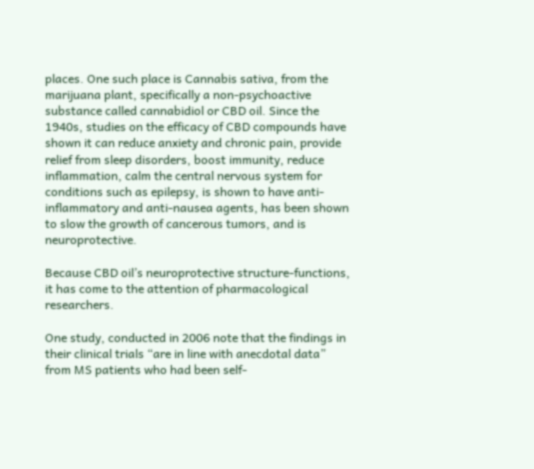places. One such place is Cannabis sativa, from the marijuana plant, specifically a non-psychoactive substance called cannabidiol or CBD oil. Since the 1940s, studies on the efficacy of CBD compounds have shown it can reduce anxiety and chronic pain, provide relief from sleep disorders, boost immunity, reduce inflammation, calm the central nervous system for conditions such as epilepsy, is shown to have anti-inflammatory and anti-nausea agents, has been shown to slow the growth of cancerous tumors, and is neuroprotective.

Because CBD oil’s neuroprotective structure-functions, it has come to the attention of pharmacological researchers.

One study, conducted in 2006 note that the findings in their clinical trials “are in line with anecdotal data” from MS patients who had been self-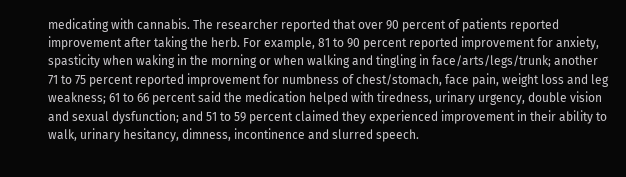medicating with cannabis. The researcher reported that over 90 percent of patients reported improvement after taking the herb. For example, 81 to 90 percent reported improvement for anxiety, spasticity when waking in the morning or when walking and tingling in face/arts/legs/trunk; another 71 to 75 percent reported improvement for numbness of chest/stomach, face pain, weight loss and leg weakness; 61 to 66 percent said the medication helped with tiredness, urinary urgency, double vision and sexual dysfunction; and 51 to 59 percent claimed they experienced improvement in their ability to walk, urinary hesitancy, dimness, incontinence and slurred speech.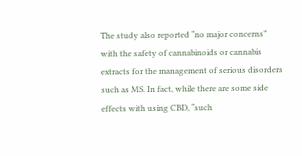The study also reported “no major concerns” with the safety of cannabinoids or cannabis extracts for the management of serious disorders such as MS. In fact, while there are some side effects with using CBD, “such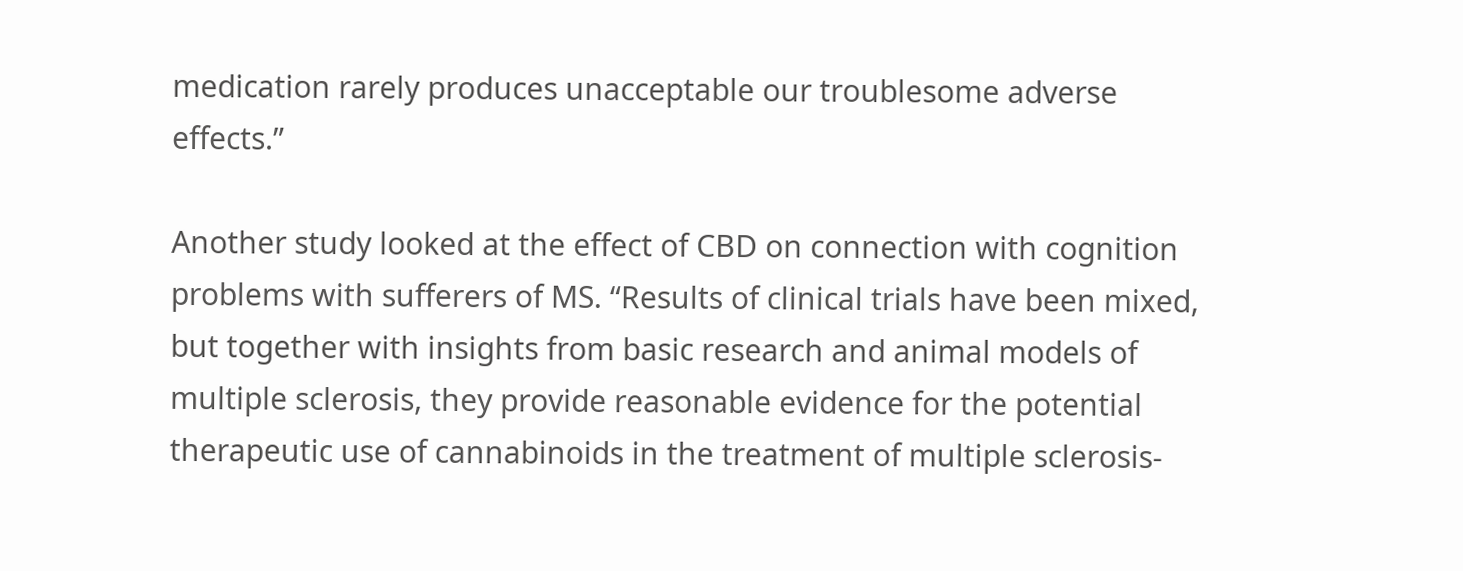medication rarely produces unacceptable our troublesome adverse effects.”

Another study looked at the effect of CBD on connection with cognition problems with sufferers of MS. “Results of clinical trials have been mixed, but together with insights from basic research and animal models of multiple sclerosis, they provide reasonable evidence for the potential therapeutic use of cannabinoids in the treatment of multiple sclerosis-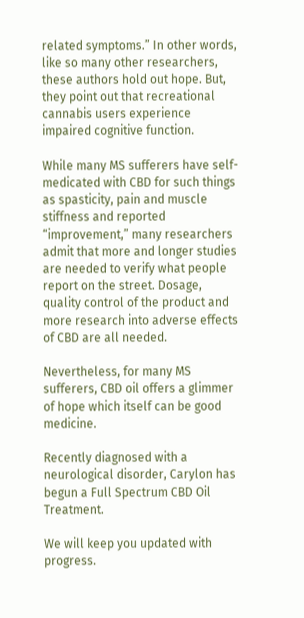related symptoms.” In other words, like so many other researchers, these authors hold out hope. But, they point out that recreational cannabis users experience impaired cognitive function.

While many MS sufferers have self-medicated with CBD for such things as spasticity, pain and muscle stiffness and reported “improvement,” many researchers admit that more and longer studies are needed to verify what people report on the street. Dosage, quality control of the product and more research into adverse effects of CBD are all needed.

Nevertheless, for many MS sufferers, CBD oil offers a glimmer of hope which itself can be good medicine.

Recently diagnosed with a neurological disorder, Carylon has begun a Full Spectrum CBD Oil Treatment.

We will keep you updated with progress.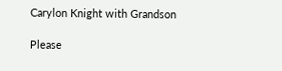Carylon Knight with Grandson

Please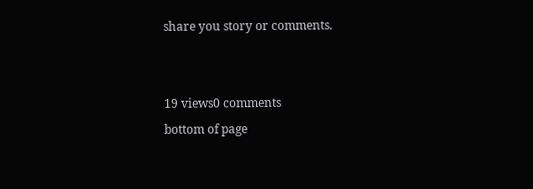share you story or comments.


19 views0 comments
bottom of page